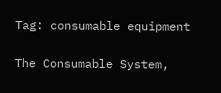Tag: consumable equipment

The Consumable System,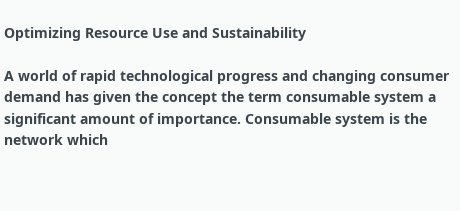Optimizing Resource Use and Sustainability

A world of rapid technological progress and changing consumer demand has given the concept the term consumable system a significant amount of importance. Consumable system is the network which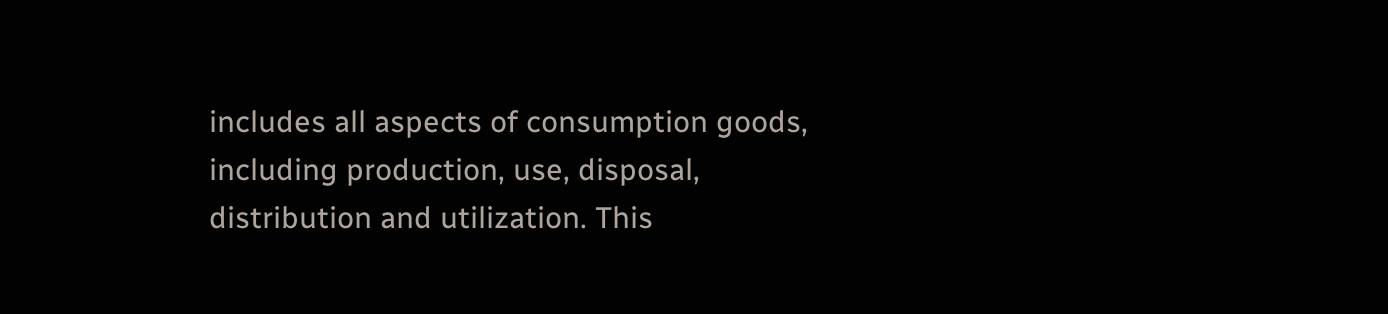includes all aspects of consumption goods, including production, use, disposal, distribution and utilization. This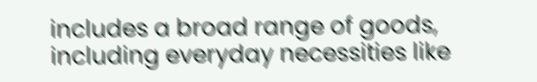includes a broad range of goods, including everyday necessities like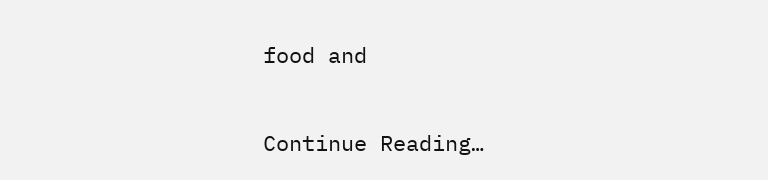food and

Continue Reading…